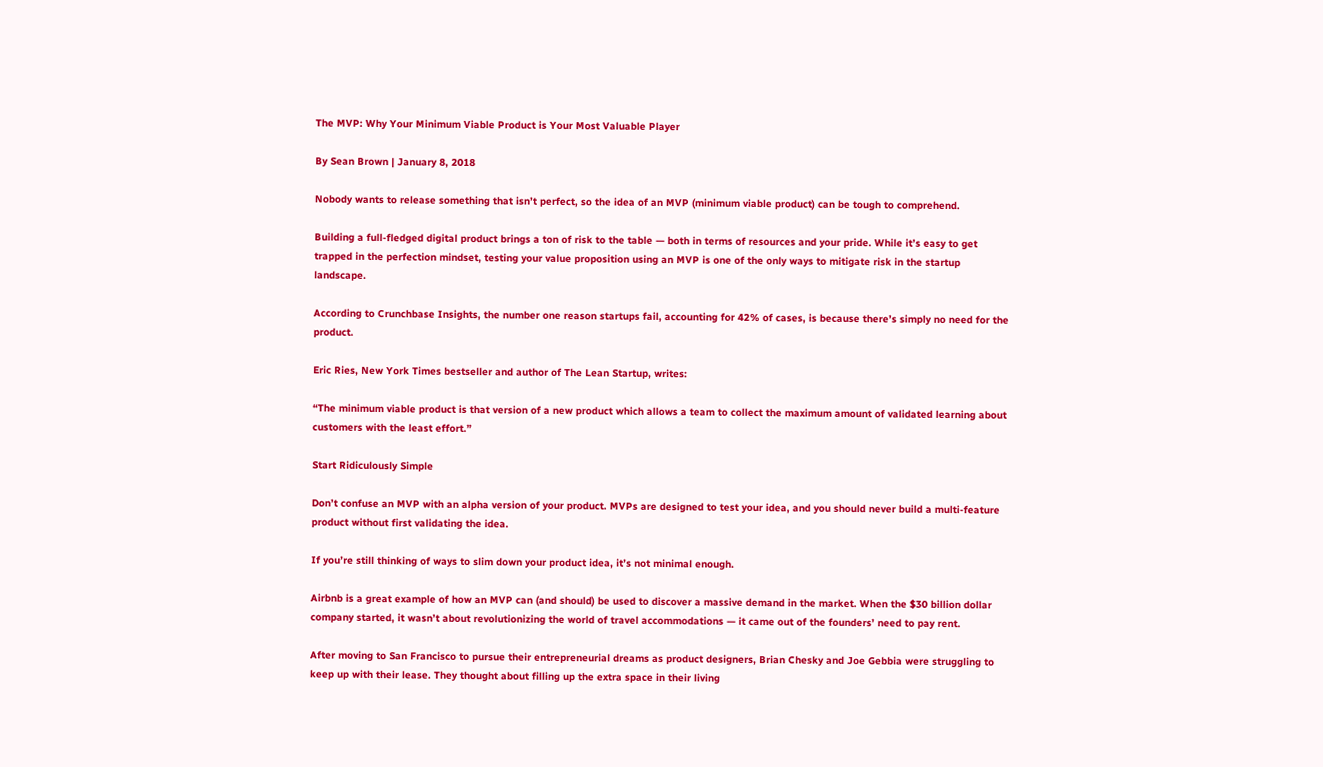The MVP: Why Your Minimum Viable Product is Your Most Valuable Player

By Sean Brown | January 8, 2018

Nobody wants to release something that isn’t perfect, so the idea of an MVP (minimum viable product) can be tough to comprehend.

Building a full-fledged digital product brings a ton of risk to the table — both in terms of resources and your pride. While it’s easy to get trapped in the perfection mindset, testing your value proposition using an MVP is one of the only ways to mitigate risk in the startup landscape.

According to Crunchbase Insights, the number one reason startups fail, accounting for 42% of cases, is because there’s simply no need for the product.

Eric Ries, New York Times bestseller and author of The Lean Startup, writes:

“The minimum viable product is that version of a new product which allows a team to collect the maximum amount of validated learning about customers with the least effort.”

Start Ridiculously Simple

Don’t confuse an MVP with an alpha version of your product. MVPs are designed to test your idea, and you should never build a multi-feature product without first validating the idea.

If you’re still thinking of ways to slim down your product idea, it’s not minimal enough.

Airbnb is a great example of how an MVP can (and should) be used to discover a massive demand in the market. When the $30 billion dollar company started, it wasn’t about revolutionizing the world of travel accommodations — it came out of the founders’ need to pay rent.

After moving to San Francisco to pursue their entrepreneurial dreams as product designers, Brian Chesky and Joe Gebbia were struggling to keep up with their lease. They thought about filling up the extra space in their living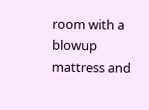room with a blowup mattress and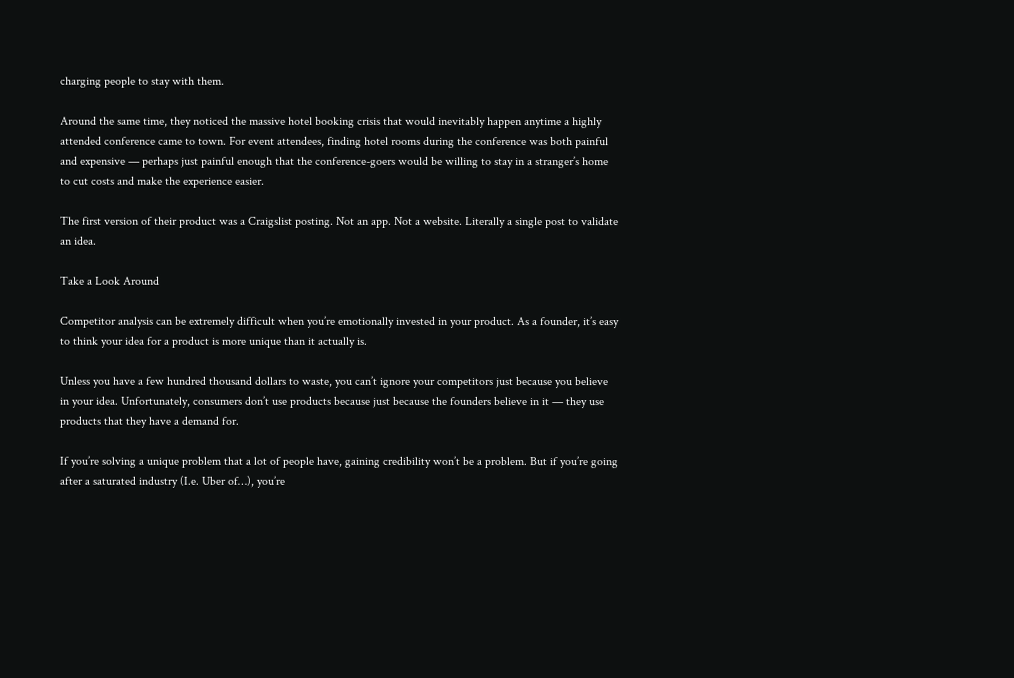charging people to stay with them.

Around the same time, they noticed the massive hotel booking crisis that would inevitably happen anytime a highly attended conference came to town. For event attendees, finding hotel rooms during the conference was both painful and expensive — perhaps just painful enough that the conference-goers would be willing to stay in a stranger’s home to cut costs and make the experience easier.

The first version of their product was a Craigslist posting. Not an app. Not a website. Literally a single post to validate an idea.

Take a Look Around

Competitor analysis can be extremely difficult when you’re emotionally invested in your product. As a founder, it’s easy to think your idea for a product is more unique than it actually is.

Unless you have a few hundred thousand dollars to waste, you can’t ignore your competitors just because you believe in your idea. Unfortunately, consumers don’t use products because just because the founders believe in it — they use products that they have a demand for.

If you’re solving a unique problem that a lot of people have, gaining credibility won’t be a problem. But if you’re going after a saturated industry (I.e. Uber of…), you’re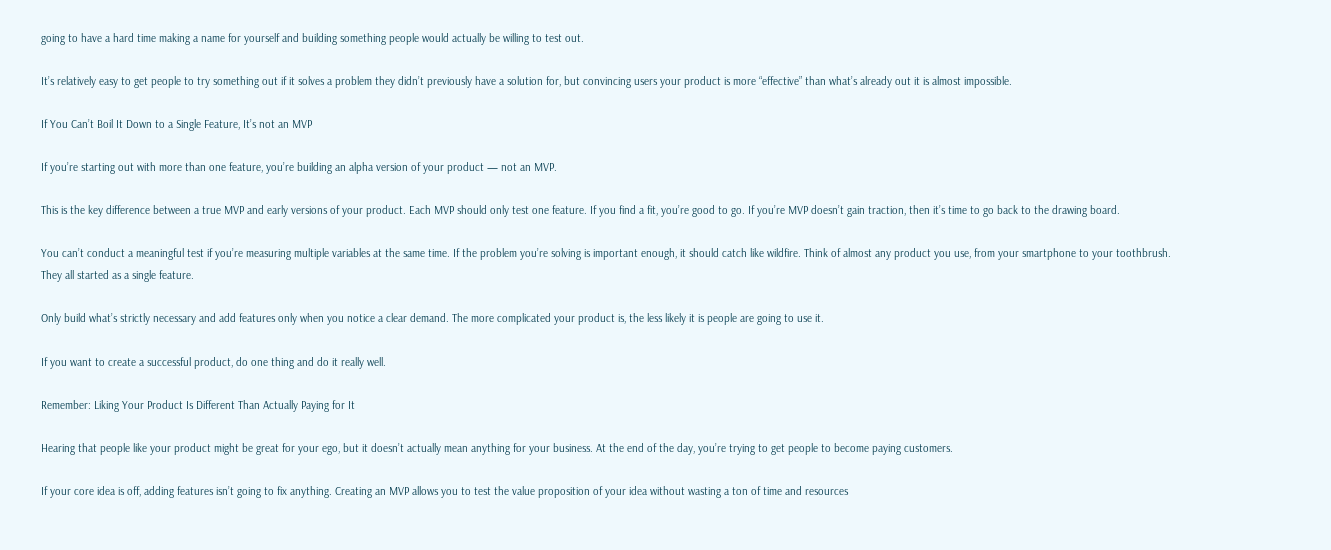going to have a hard time making a name for yourself and building something people would actually be willing to test out.

It’s relatively easy to get people to try something out if it solves a problem they didn’t previously have a solution for, but convincing users your product is more “effective” than what’s already out it is almost impossible.

If You Can’t Boil It Down to a Single Feature, It’s not an MVP

If you’re starting out with more than one feature, you’re building an alpha version of your product — not an MVP.

This is the key difference between a true MVP and early versions of your product. Each MVP should only test one feature. If you find a fit, you’re good to go. If you’re MVP doesn’t gain traction, then it’s time to go back to the drawing board.

You can’t conduct a meaningful test if you’re measuring multiple variables at the same time. If the problem you’re solving is important enough, it should catch like wildfire. Think of almost any product you use, from your smartphone to your toothbrush. They all started as a single feature.

Only build what’s strictly necessary and add features only when you notice a clear demand. The more complicated your product is, the less likely it is people are going to use it.

If you want to create a successful product, do one thing and do it really well.

Remember: Liking Your Product Is Different Than Actually Paying for It

Hearing that people like your product might be great for your ego, but it doesn’t actually mean anything for your business. At the end of the day, you’re trying to get people to become paying customers.

If your core idea is off, adding features isn’t going to fix anything. Creating an MVP allows you to test the value proposition of your idea without wasting a ton of time and resources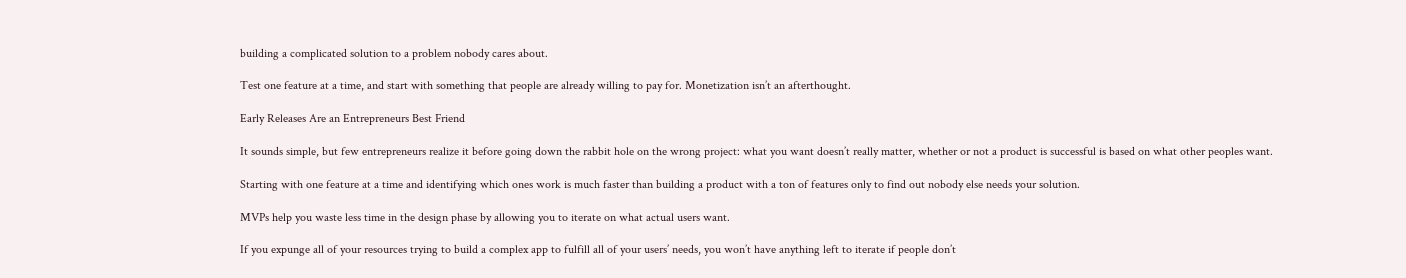building a complicated solution to a problem nobody cares about.

Test one feature at a time, and start with something that people are already willing to pay for. Monetization isn’t an afterthought.

Early Releases Are an Entrepreneurs Best Friend

It sounds simple, but few entrepreneurs realize it before going down the rabbit hole on the wrong project: what you want doesn’t really matter, whether or not a product is successful is based on what other peoples want.

Starting with one feature at a time and identifying which ones work is much faster than building a product with a ton of features only to find out nobody else needs your solution.

MVPs help you waste less time in the design phase by allowing you to iterate on what actual users want.

If you expunge all of your resources trying to build a complex app to fulfill all of your users’ needs, you won’t have anything left to iterate if people don’t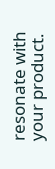resonate with your product.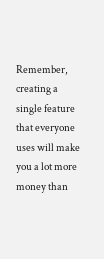Remember, creating a single feature that everyone uses will make you a lot more money than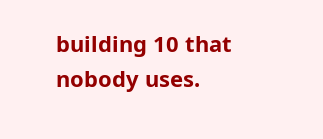building 10 that nobody uses.